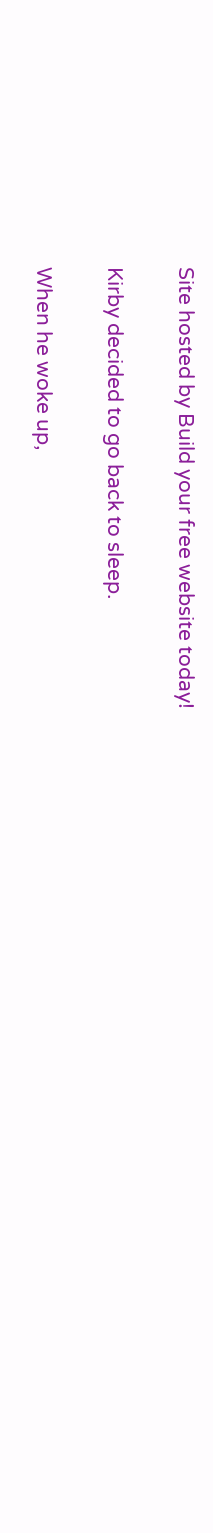Site hosted by Build your free website today!

Kirby decided to go back to sleep.

When he woke up,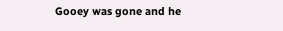Gooey was gone and he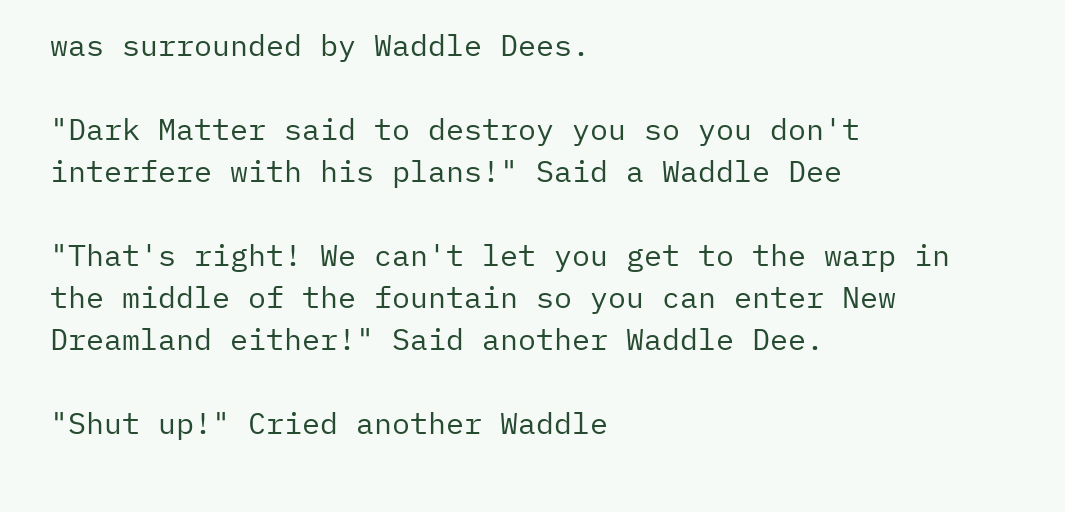was surrounded by Waddle Dees.

"Dark Matter said to destroy you so you don't interfere with his plans!" Said a Waddle Dee

"That's right! We can't let you get to the warp in the middle of the fountain so you can enter New Dreamland either!" Said another Waddle Dee.

"Shut up!" Cried another Waddle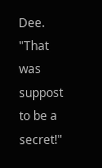Dee. "That was suppost to be a secret!"